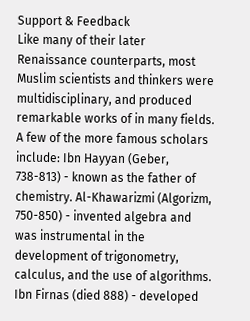Support & Feedback
Like many of their later Renaissance counterparts, most Muslim scientists and thinkers were multidisciplinary, and produced remarkable works of in many fields. A few of the more famous scholars include: Ibn Hayyan (Geber, 738-813) - known as the father of chemistry. Al-Khawarizmi (Algorizm, 750-850) - invented algebra and was instrumental in the development of trigonometry, calculus, and the use of algorithms. Ibn Firnas (died 888) - developed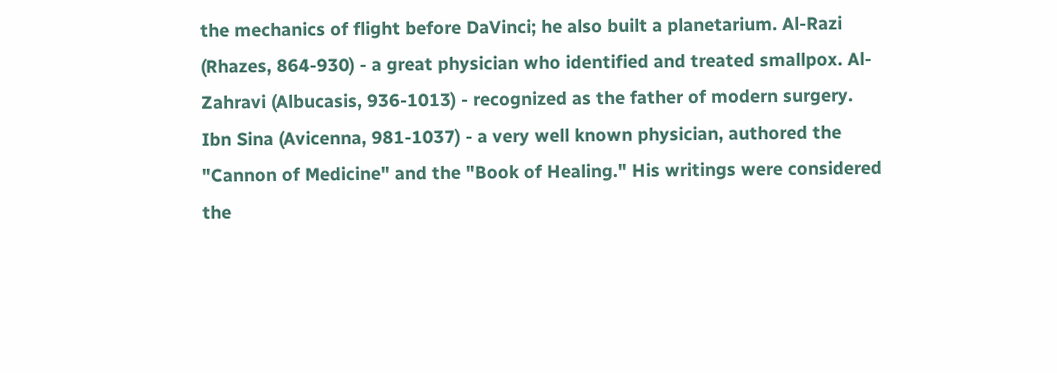the mechanics of flight before DaVinci; he also built a planetarium. Al-Razi (Rhazes, 864-930) - a great physician who identified and treated smallpox. Al-Zahravi (Albucasis, 936-1013) - recognized as the father of modern surgery. Ibn Sina (Avicenna, 981-1037) - a very well known physician, authored the "Cannon of Medicine" and the "Book of Healing." His writings were considered the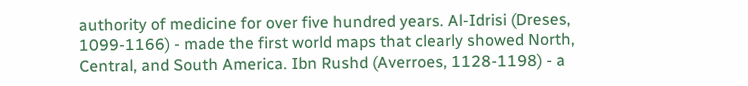authority of medicine for over five hundred years. Al-Idrisi (Dreses, 1099-1166) - made the first world maps that clearly showed North, Central, and South America. Ibn Rushd (Averroes, 1128-1198) - a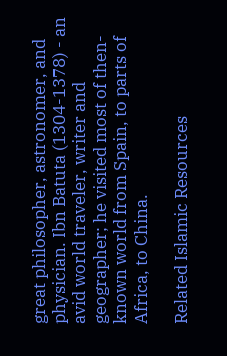great philosopher, astronomer, and physician. Ibn Batuta (1304-1378) - an avid world traveler, writer and geographer; he visited most of then-known world from Spain, to parts of Africa, to China.

Related Islamic Resources